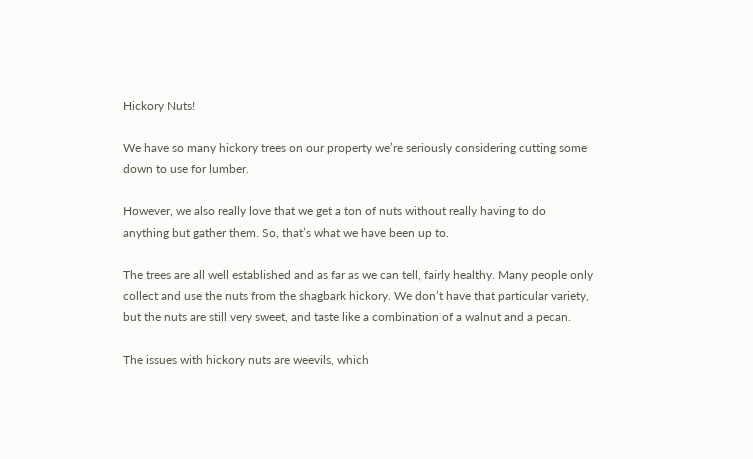Hickory Nuts!

We have so many hickory trees on our property we’re seriously considering cutting some down to use for lumber.

However, we also really love that we get a ton of nuts without really having to do anything but gather them. So, that’s what we have been up to.

The trees are all well established and as far as we can tell, fairly healthy. Many people only collect and use the nuts from the shagbark hickory. We don’t have that particular variety, but the nuts are still very sweet, and taste like a combination of a walnut and a pecan.

The issues with hickory nuts are weevils, which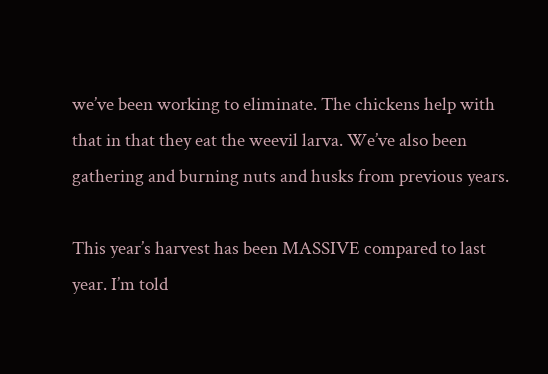we’ve been working to eliminate. The chickens help with that in that they eat the weevil larva. We’ve also been gathering and burning nuts and husks from previous years.

This year’s harvest has been MASSIVE compared to last year. I’m told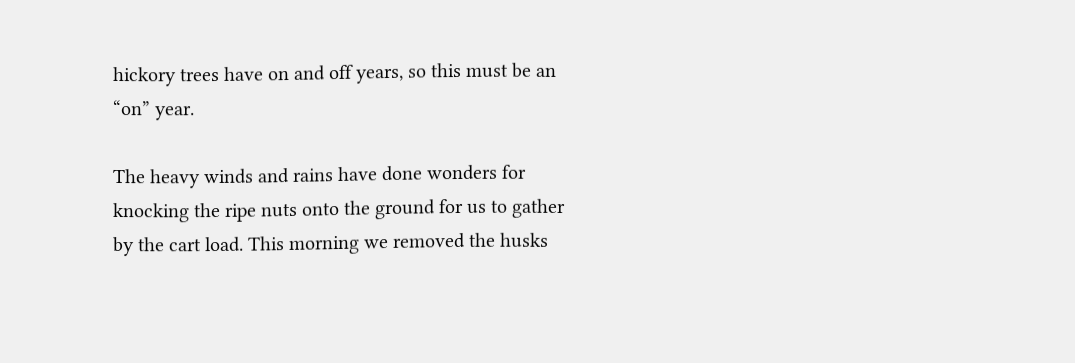hickory trees have on and off years, so this must be an “on” year.

The heavy winds and rains have done wonders for knocking the ripe nuts onto the ground for us to gather by the cart load. This morning we removed the husks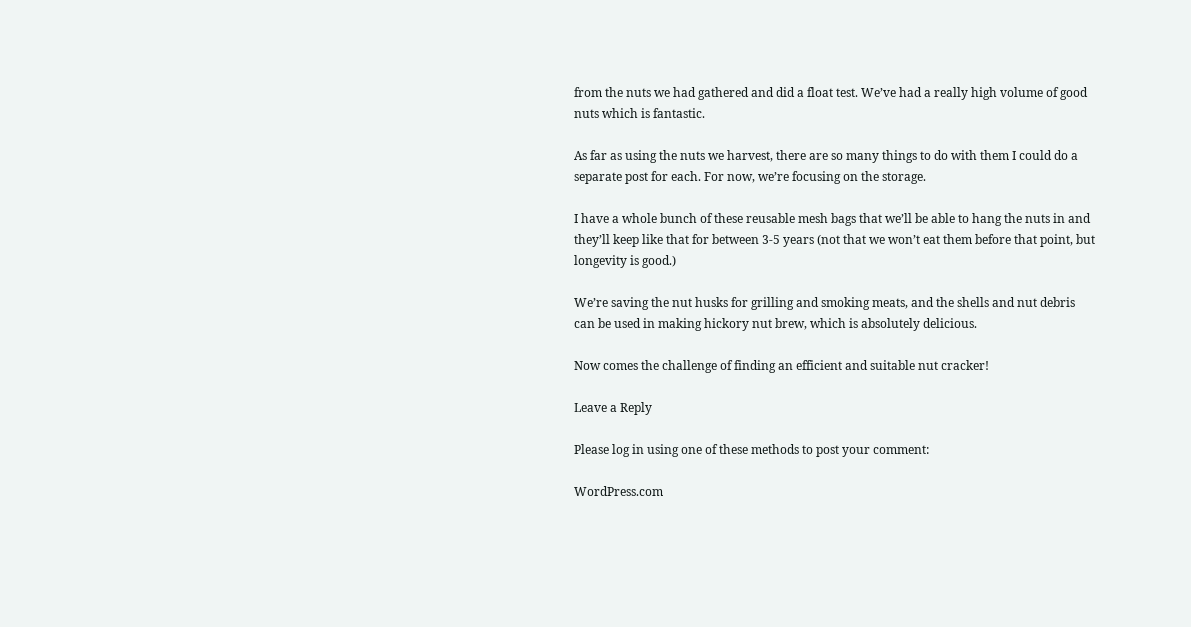from the nuts we had gathered and did a float test. We’ve had a really high volume of good nuts which is fantastic.

As far as using the nuts we harvest, there are so many things to do with them I could do a separate post for each. For now, we’re focusing on the storage.

I have a whole bunch of these reusable mesh bags that we’ll be able to hang the nuts in and they’ll keep like that for between 3-5 years (not that we won’t eat them before that point, but longevity is good.)

We’re saving the nut husks for grilling and smoking meats, and the shells and nut debris can be used in making hickory nut brew, which is absolutely delicious.

Now comes the challenge of finding an efficient and suitable nut cracker!

Leave a Reply

Please log in using one of these methods to post your comment:

WordPress.com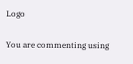Logo

You are commenting using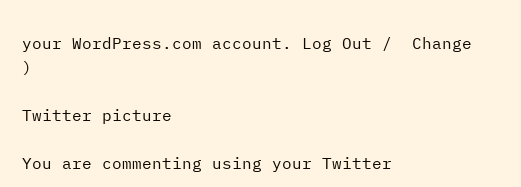your WordPress.com account. Log Out /  Change )

Twitter picture

You are commenting using your Twitter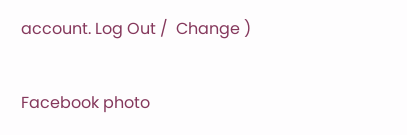account. Log Out /  Change )

Facebook photo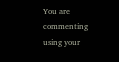You are commenting using your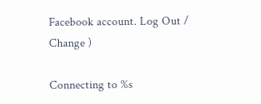Facebook account. Log Out /  Change )

Connecting to %s